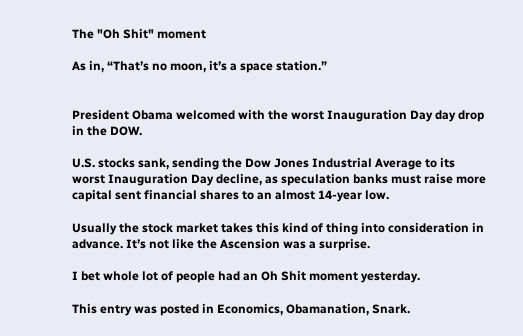The "Oh Shit" moment

As in, “That’s no moon, it’s a space station.”


President Obama welcomed with the worst Inauguration Day day drop in the DOW.

U.S. stocks sank, sending the Dow Jones Industrial Average to its worst Inauguration Day decline, as speculation banks must raise more capital sent financial shares to an almost 14-year low.

Usually the stock market takes this kind of thing into consideration in advance. It’s not like the Ascension was a surprise.

I bet whole lot of people had an Oh Shit moment yesterday.

This entry was posted in Economics, Obamanation, Snark.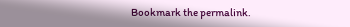Bookmark the permalink.